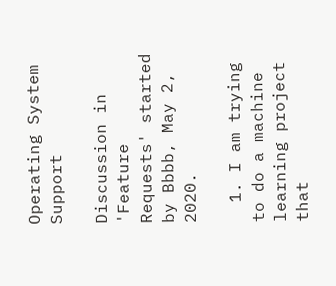Operating System Support

Discussion in 'Feature Requests' started by Bbbb, May 2, 2020.

  1. I am trying to do a machine learning project that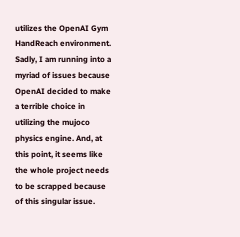utilizes the OpenAI Gym HandReach environment. Sadly, I am running into a myriad of issues because OpenAI decided to make a terrible choice in utilizing the mujoco physics engine. And, at this point, it seems like the whole project needs to be scrapped because of this singular issue.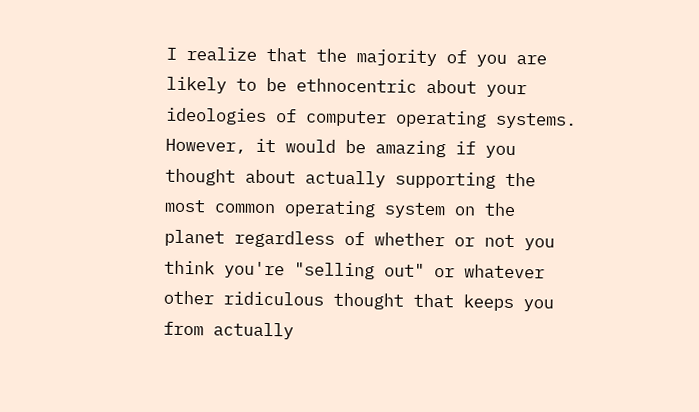I realize that the majority of you are likely to be ethnocentric about your ideologies of computer operating systems. However, it would be amazing if you thought about actually supporting the most common operating system on the planet regardless of whether or not you think you're "selling out" or whatever other ridiculous thought that keeps you from actually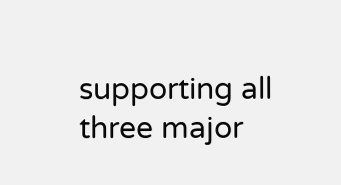supporting all three major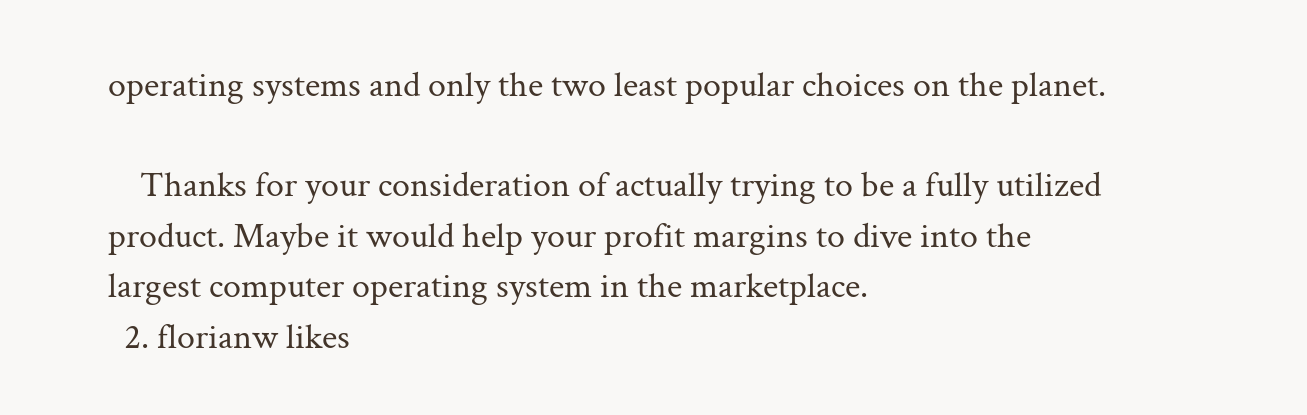operating systems and only the two least popular choices on the planet.

    Thanks for your consideration of actually trying to be a fully utilized product. Maybe it would help your profit margins to dive into the largest computer operating system in the marketplace.
  2. florianw likes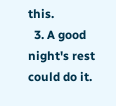this.
  3. A good night's rest could do it.